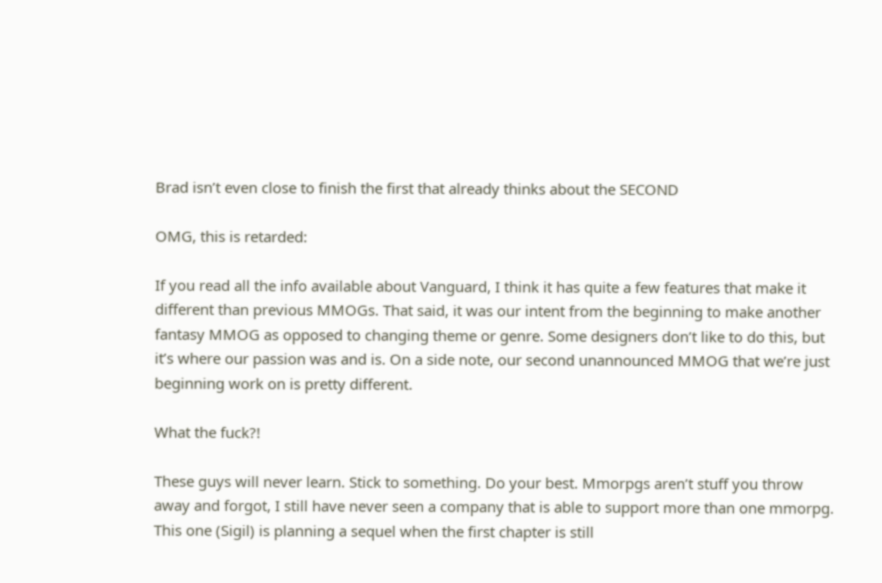Brad isn’t even close to finish the first that already thinks about the SECOND

OMG, this is retarded:

If you read all the info available about Vanguard, I think it has quite a few features that make it different than previous MMOGs. That said, it was our intent from the beginning to make another fantasy MMOG as opposed to changing theme or genre. Some designers don’t like to do this, but it’s where our passion was and is. On a side note, our second unannounced MMOG that we’re just beginning work on is pretty different.

What the fuck?!

These guys will never learn. Stick to something. Do your best. Mmorpgs aren’t stuff you throw away and forgot, I still have never seen a company that is able to support more than one mmorpg. This one (Sigil) is planning a sequel when the first chapter is still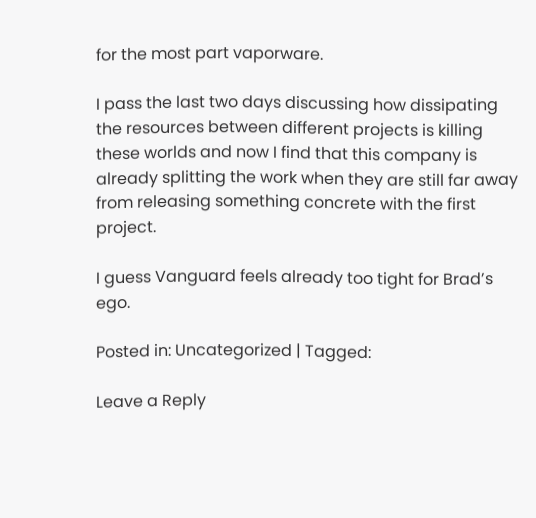for the most part vaporware.

I pass the last two days discussing how dissipating the resources between different projects is killing these worlds and now I find that this company is already splitting the work when they are still far away from releasing something concrete with the first project.

I guess Vanguard feels already too tight for Brad’s ego.

Posted in: Uncategorized | Tagged:

Leave a Reply